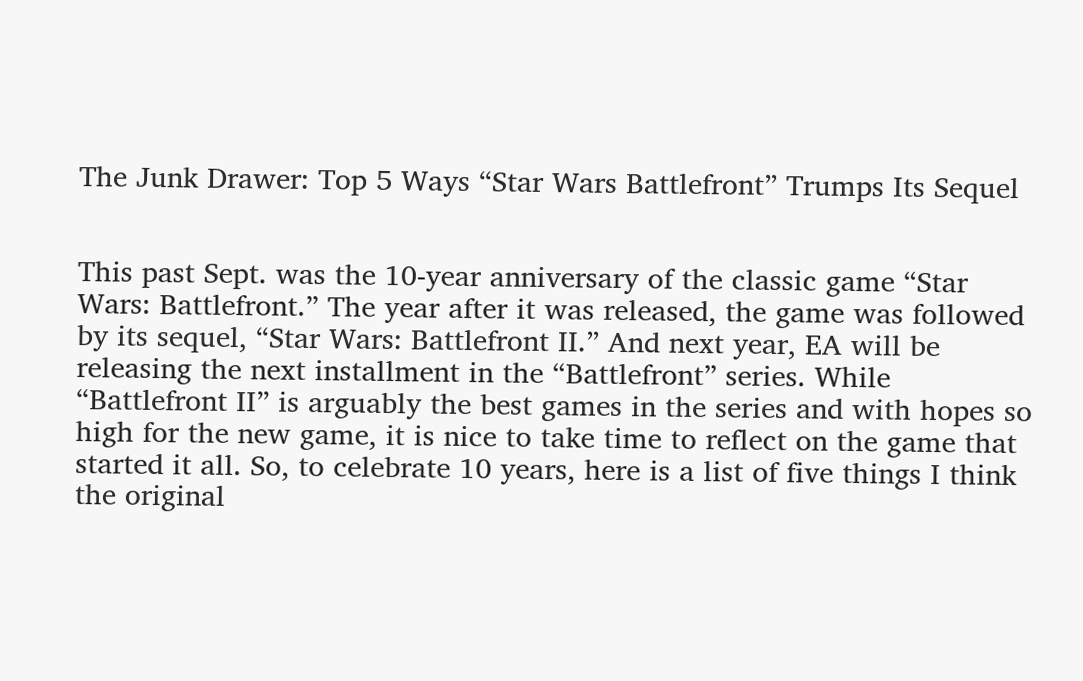The Junk Drawer: Top 5 Ways “Star Wars Battlefront” Trumps Its Sequel


This past Sept. was the 10-year anniversary of the classic game “Star Wars: Battlefront.” The year after it was released, the game was followed by its sequel, “Star Wars: Battlefront II.” And next year, EA will be releasing the next installment in the “Battlefront” series. While “Battlefront II” is arguably the best games in the series and with hopes so high for the new game, it is nice to take time to reflect on the game that started it all. So, to celebrate 10 years, here is a list of five things I think the original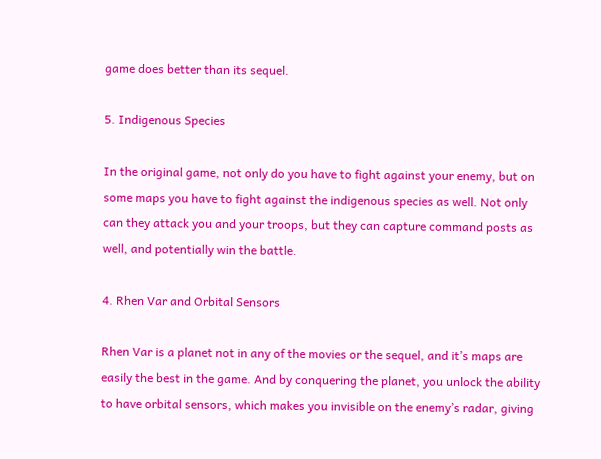game does better than its sequel.

5. Indigenous Species

In the original game, not only do you have to fight against your enemy, but on     some maps you have to fight against the indigenous species as well. Not only can they attack you and your troops, but they can capture command posts as well, and potentially win the battle.

4. Rhen Var and Orbital Sensors

Rhen Var is a planet not in any of the movies or the sequel, and it’s maps are easily the best in the game. And by conquering the planet, you unlock the ability to have orbital sensors, which makes you invisible on the enemy’s radar, giving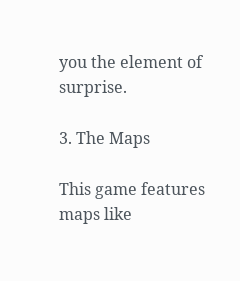you the element of surprise.

3. The Maps

This game features maps like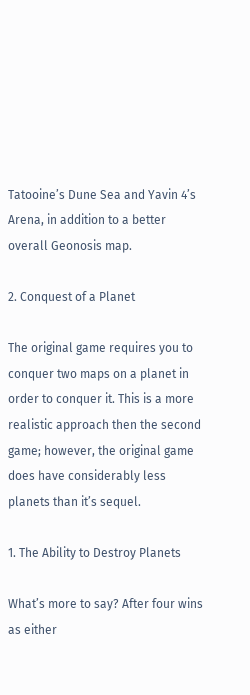Tatooine’s Dune Sea and Yavin 4’s Arena, in addition to a better overall Geonosis map.

2. Conquest of a Planet

The original game requires you to conquer two maps on a planet in order to conquer it. This is a more realistic approach then the second game; however, the original game does have considerably less planets than it’s sequel.

1. The Ability to Destroy Planets

What’s more to say? After four wins as either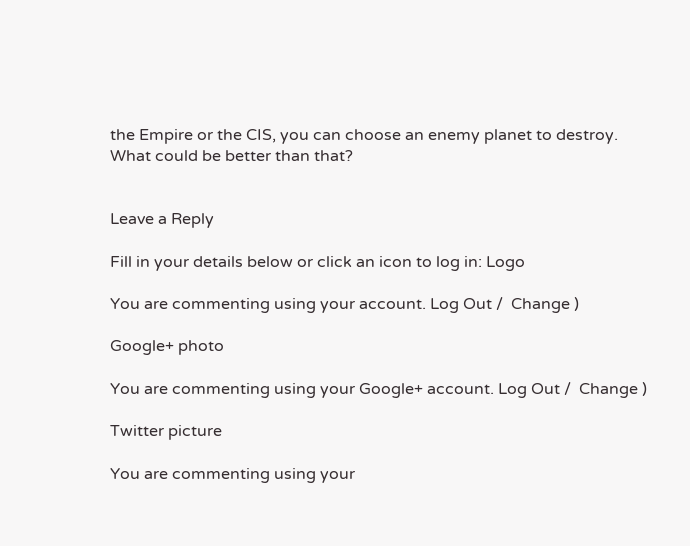the Empire or the CIS, you can choose an enemy planet to destroy. What could be better than that?


Leave a Reply

Fill in your details below or click an icon to log in: Logo

You are commenting using your account. Log Out /  Change )

Google+ photo

You are commenting using your Google+ account. Log Out /  Change )

Twitter picture

You are commenting using your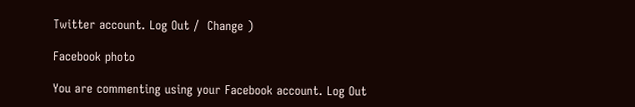Twitter account. Log Out /  Change )

Facebook photo

You are commenting using your Facebook account. Log Out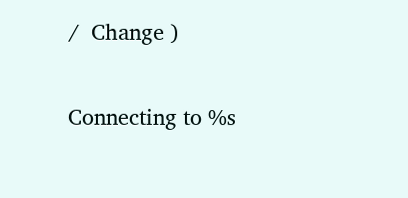/  Change )


Connecting to %s